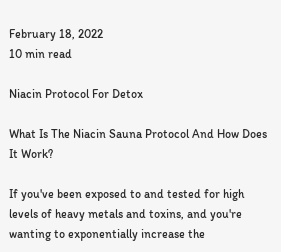February 18, 2022
10 min read

Niacin Protocol For Detox

What Is The Niacin Sauna Protocol And How Does It Work?

If you've been exposed to and tested for high levels of heavy metals and toxins, and you're wanting to exponentially increase the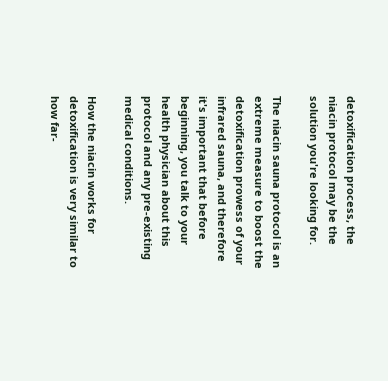detoxification process, the niacin protocol may be the solution you're looking for.

The niacin sauna protocol is an extreme measure to boost the detoxification prowess of your infrared sauna, and therefore it's important that before beginning, you talk to your health physician about this protocol and any pre-existing medical conditions.

How the niacin works for detoxification is very similar to how far-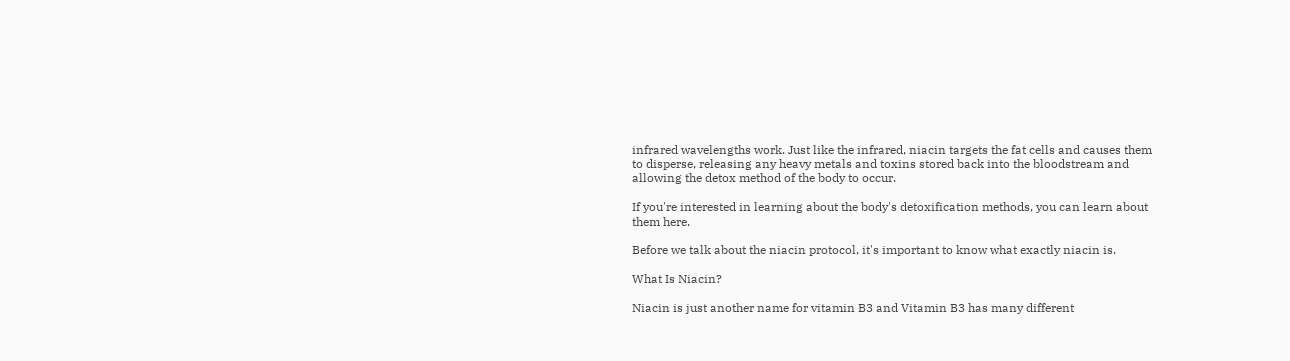infrared wavelengths work. Just like the infrared, niacin targets the fat cells and causes them to disperse, releasing any heavy metals and toxins stored back into the bloodstream and allowing the detox method of the body to occur.

If you're interested in learning about the body's detoxification methods, you can learn about them here.

Before we talk about the niacin protocol, it's important to know what exactly niacin is.

What Is Niacin?

Niacin is just another name for vitamin B3 and Vitamin B3 has many different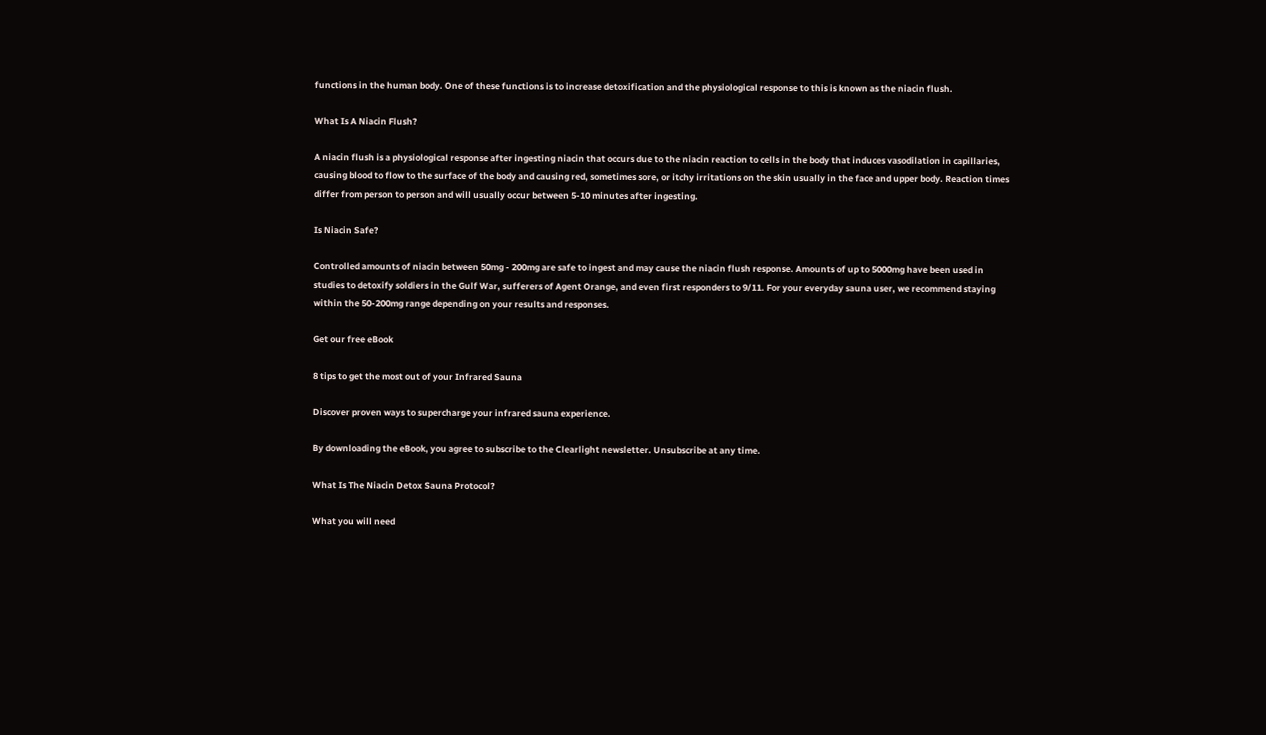functions in the human body. One of these functions is to increase detoxification and the physiological response to this is known as the niacin flush.

What Is A Niacin Flush?

A niacin flush is a physiological response after ingesting niacin that occurs due to the niacin reaction to cells in the body that induces vasodilation in capillaries, causing blood to flow to the surface of the body and causing red, sometimes sore, or itchy irritations on the skin usually in the face and upper body. Reaction times differ from person to person and will usually occur between 5-10 minutes after ingesting.

Is Niacin Safe?

Controlled amounts of niacin between 50mg - 200mg are safe to ingest and may cause the niacin flush response. Amounts of up to 5000mg have been used in studies to detoxify soldiers in the Gulf War, sufferers of Agent Orange, and even first responders to 9/11. For your everyday sauna user, we recommend staying within the 50-200mg range depending on your results and responses.

Get our free eBook

8 tips to get the most out of your Infrared Sauna

Discover proven ways to supercharge your infrared sauna experience.

By downloading the eBook, you agree to subscribe to the Clearlight newsletter. Unsubscribe at any time.

What Is The Niacin Detox Sauna Protocol?

What you will need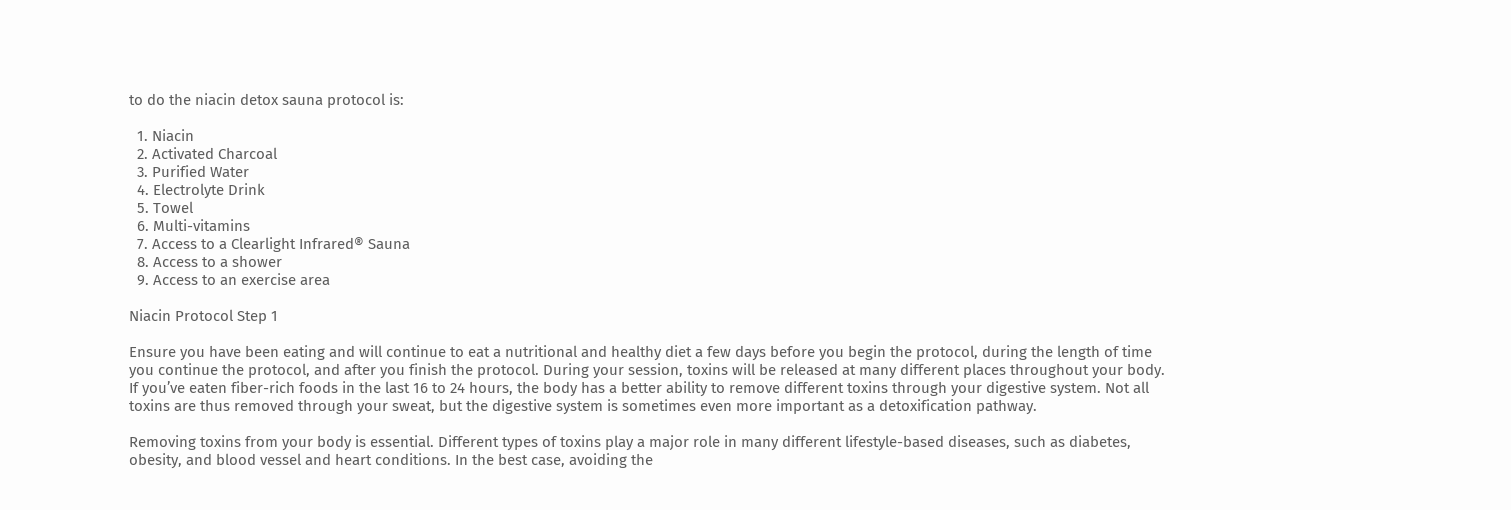to do the niacin detox sauna protocol is:

  1. Niacin
  2. Activated Charcoal
  3. Purified Water
  4. Electrolyte Drink
  5. Towel
  6. Multi-vitamins
  7. Access to a Clearlight Infrared® Sauna
  8. Access to a shower
  9. Access to an exercise area

Niacin Protocol Step 1

Ensure you have been eating and will continue to eat a nutritional and healthy diet a few days before you begin the protocol, during the length of time you continue the protocol, and after you finish the protocol. During your session, toxins will be released at many different places throughout your body. If you’ve eaten fiber-rich foods in the last 16 to 24 hours, the body has a better ability to remove different toxins through your digestive system. Not all toxins are thus removed through your sweat, but the digestive system is sometimes even more important as a detoxification pathway.

Removing toxins from your body is essential. Different types of toxins play a major role in many different lifestyle-based diseases, such as diabetes, obesity, and blood vessel and heart conditions. In the best case, avoiding the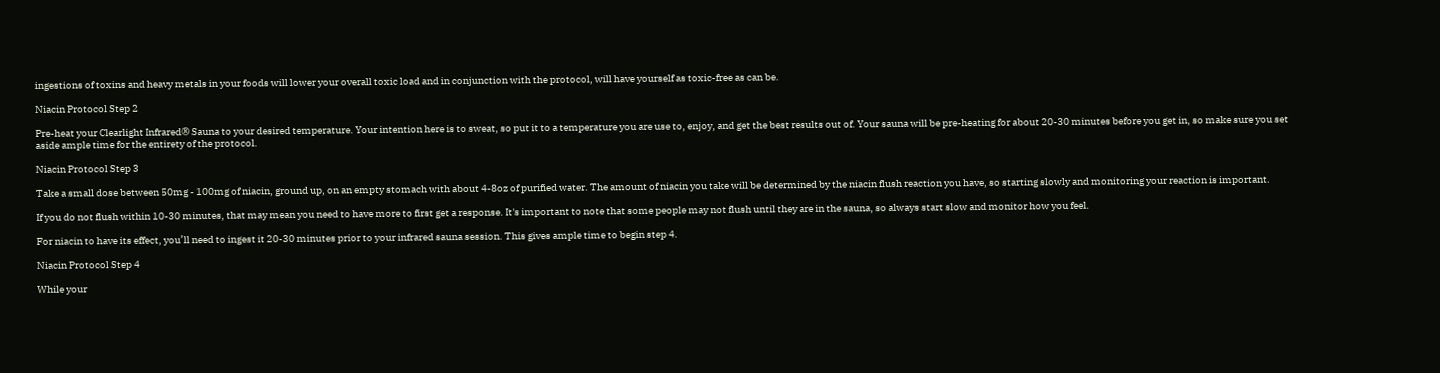ingestions of toxins and heavy metals in your foods will lower your overall toxic load and in conjunction with the protocol, will have yourself as toxic-free as can be.

Niacin Protocol Step 2

Pre-heat your Clearlight Infrared® Sauna to your desired temperature. Your intention here is to sweat, so put it to a temperature you are use to, enjoy, and get the best results out of. Your sauna will be pre-heating for about 20-30 minutes before you get in, so make sure you set aside ample time for the entirety of the protocol.

Niacin Protocol Step 3

Take a small dose between 50mg - 100mg of niacin, ground up, on an empty stomach with about 4-8oz of purified water. The amount of niacin you take will be determined by the niacin flush reaction you have, so starting slowly and monitoring your reaction is important.

If you do not flush within 10-30 minutes, that may mean you need to have more to first get a response. It's important to note that some people may not flush until they are in the sauna, so always start slow and monitor how you feel.

For niacin to have its effect, you’ll need to ingest it 20-30 minutes prior to your infrared sauna session. This gives ample time to begin step 4.

Niacin Protocol Step 4

While your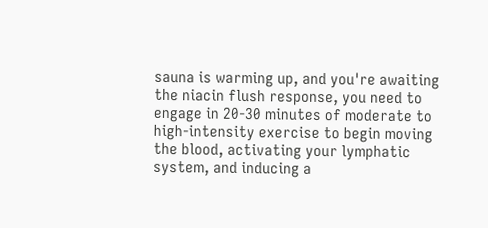sauna is warming up, and you're awaiting the niacin flush response, you need to engage in 20-30 minutes of moderate to high-intensity exercise to begin moving the blood, activating your lymphatic system, and inducing a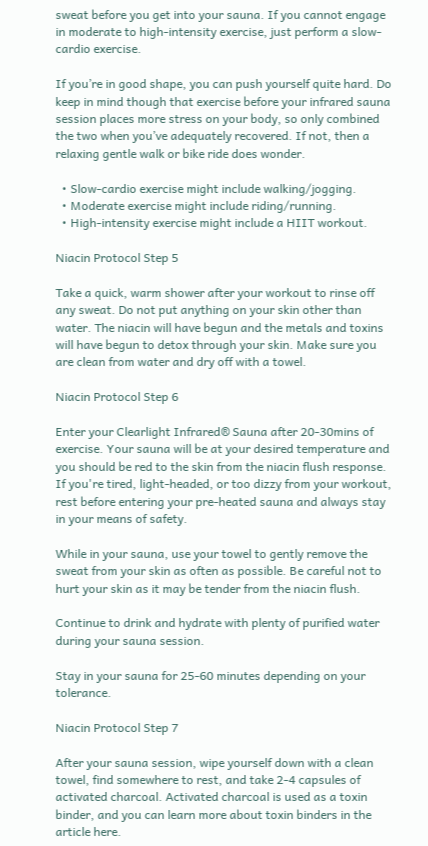sweat before you get into your sauna. If you cannot engage in moderate to high-intensity exercise, just perform a slow-cardio exercise.

If you’re in good shape, you can push yourself quite hard. Do keep in mind though that exercise before your infrared sauna session places more stress on your body, so only combined the two when you’ve adequately recovered. If not, then a relaxing gentle walk or bike ride does wonder.

  • Slow-cardio exercise might include walking/jogging.
  • Moderate exercise might include riding/running.
  • High-intensity exercise might include a HIIT workout.

Niacin Protocol Step 5

Take a quick, warm shower after your workout to rinse off any sweat. Do not put anything on your skin other than water. The niacin will have begun and the metals and toxins will have begun to detox through your skin. Make sure you are clean from water and dry off with a towel.

Niacin Protocol Step 6

Enter your Clearlight Infrared® Sauna after 20-30mins of exercise. Your sauna will be at your desired temperature and you should be red to the skin from the niacin flush response. If you're tired, light-headed, or too dizzy from your workout, rest before entering your pre-heated sauna and always stay in your means of safety.

While in your sauna, use your towel to gently remove the sweat from your skin as often as possible. Be careful not to hurt your skin as it may be tender from the niacin flush.

Continue to drink and hydrate with plenty of purified water during your sauna session.

Stay in your sauna for 25-60 minutes depending on your tolerance.

Niacin Protocol Step 7

After your sauna session, wipe yourself down with a clean towel, find somewhere to rest, and take 2-4 capsules of activated charcoal. Activated charcoal is used as a toxin binder, and you can learn more about toxin binders in the article here.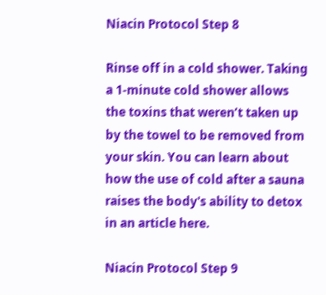Niacin Protocol Step 8

Rinse off in a cold shower. Taking a 1-minute cold shower allows the toxins that weren’t taken up by the towel to be removed from your skin. You can learn about how the use of cold after a sauna raises the body's ability to detox in an article here.

Niacin Protocol Step 9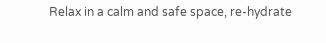Relax in a calm and safe space, re-hydrate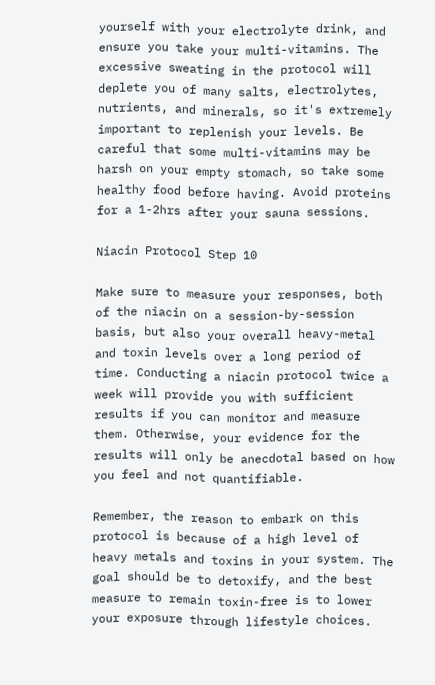yourself with your electrolyte drink, and ensure you take your multi-vitamins. The excessive sweating in the protocol will deplete you of many salts, electrolytes, nutrients, and minerals, so it's extremely important to replenish your levels. Be careful that some multi-vitamins may be harsh on your empty stomach, so take some healthy food before having. Avoid proteins for a 1-2hrs after your sauna sessions.

Niacin Protocol Step 10

Make sure to measure your responses, both of the niacin on a session-by-session basis, but also your overall heavy-metal and toxin levels over a long period of time. Conducting a niacin protocol twice a week will provide you with sufficient results if you can monitor and measure them. Otherwise, your evidence for the results will only be anecdotal based on how you feel and not quantifiable.

Remember, the reason to embark on this protocol is because of a high level of heavy metals and toxins in your system. The goal should be to detoxify, and the best measure to remain toxin-free is to lower your exposure through lifestyle choices.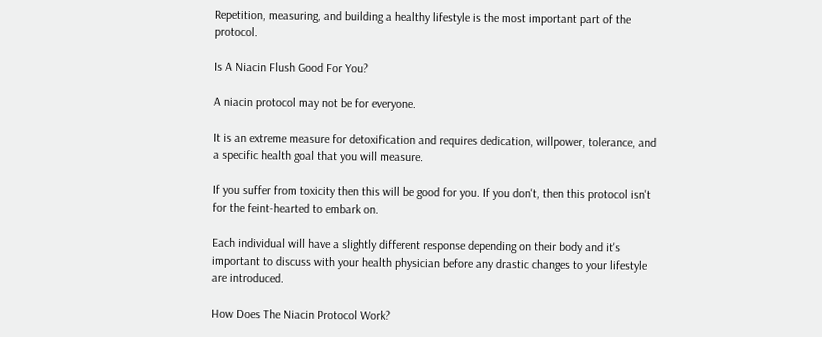Repetition, measuring, and building a healthy lifestyle is the most important part of the protocol.

Is A Niacin Flush Good For You?

A niacin protocol may not be for everyone.

It is an extreme measure for detoxification and requires dedication, willpower, tolerance, and a specific health goal that you will measure.

If you suffer from toxicity then this will be good for you. If you don't, then this protocol isn't for the feint-hearted to embark on.

Each individual will have a slightly different response depending on their body and it's important to discuss with your health physician before any drastic changes to your lifestyle are introduced.

How Does The Niacin Protocol Work?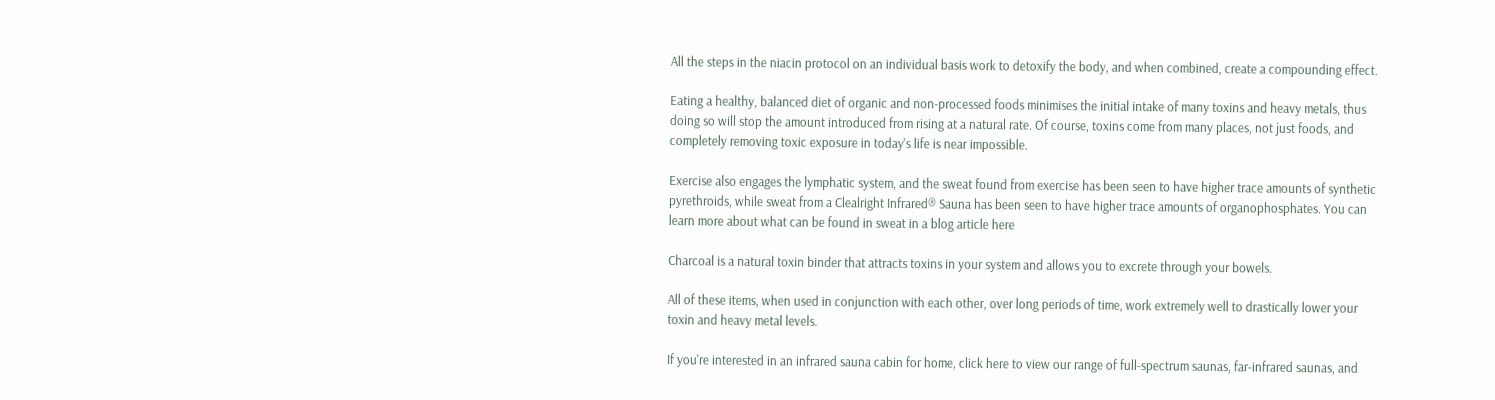All the steps in the niacin protocol on an individual basis work to detoxify the body, and when combined, create a compounding effect.

Eating a healthy, balanced diet of organic and non-processed foods minimises the initial intake of many toxins and heavy metals, thus doing so will stop the amount introduced from rising at a natural rate. Of course, toxins come from many places, not just foods, and completely removing toxic exposure in today's life is near impossible.

Exercise also engages the lymphatic system, and the sweat found from exercise has been seen to have higher trace amounts of synthetic pyrethroids, while sweat from a Clealright Infrared® Sauna has been seen to have higher trace amounts of organophosphates. You can learn more about what can be found in sweat in a blog article here

Charcoal is a natural toxin binder that attracts toxins in your system and allows you to excrete through your bowels.

All of these items, when used in conjunction with each other, over long periods of time, work extremely well to drastically lower your toxin and heavy metal levels.

If you're interested in an infrared sauna cabin for home, click here to view our range of full-spectrum saunas, far-infrared saunas, and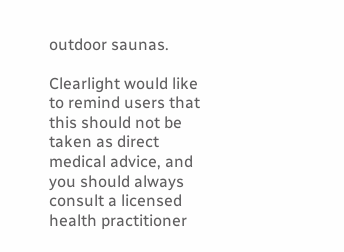outdoor saunas.

Clearlight would like to remind users that this should not be taken as direct medical advice, and you should always consult a licensed health practitioner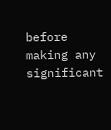before making any significant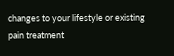changes to your lifestyle or existing pain treatment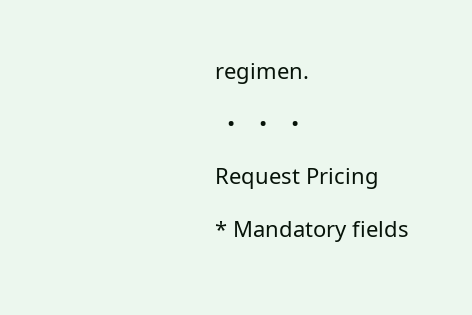regimen.

  •    •    •

Request Pricing

* Mandatory fields